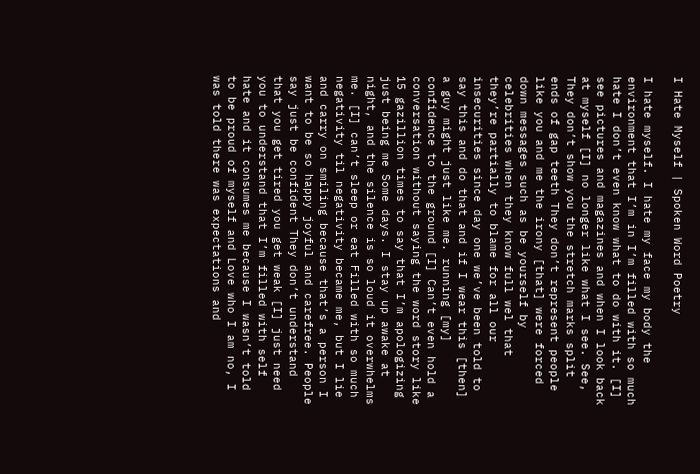I Hate Myself | Spoken Word Poetry

I hate myself. I hate my face my body the environment that I’m in I’m filled with so much hate I don’t even know what to do with it. [I] see pictures and magazines and when I look back at myself [I] no longer like what I see. See, They don’t show you the stretch marks split ends of gap teeth They don’t represent people like you and me the irony [that] were forced down messages such as be yourself by celebrities when they know full wel that they’re partially to blame for all our insecurities since day one we’ve been told to say this and do that and if I wear this [then] a guy might just like me. running [my] confidence to the ground [I] Can’t even hold a conversation without saying the word story like 15 gazillion times to say that I’m apologizing just being me Some days. I stay up awake at night, and the silence is so loud it overwhelms me. [I] can’t sleep or eat Filled with so much negativity til negativity became me, but I lie and carry on smiling because that’s a person I want to be so happy joyful and carefree. People say just be confident They don’t understand that you get tired you get weak [I] just need you to understand that I’m filled with self hate and it consumes me because I wasn’t told to be proud of myself and Love who I am no, I was told there was expectations and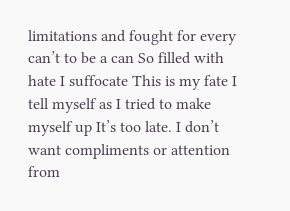limitations and fought for every can’t to be a can So filled with hate I suffocate This is my fate I tell myself as I tried to make myself up It’s too late. I don’t want compliments or attention from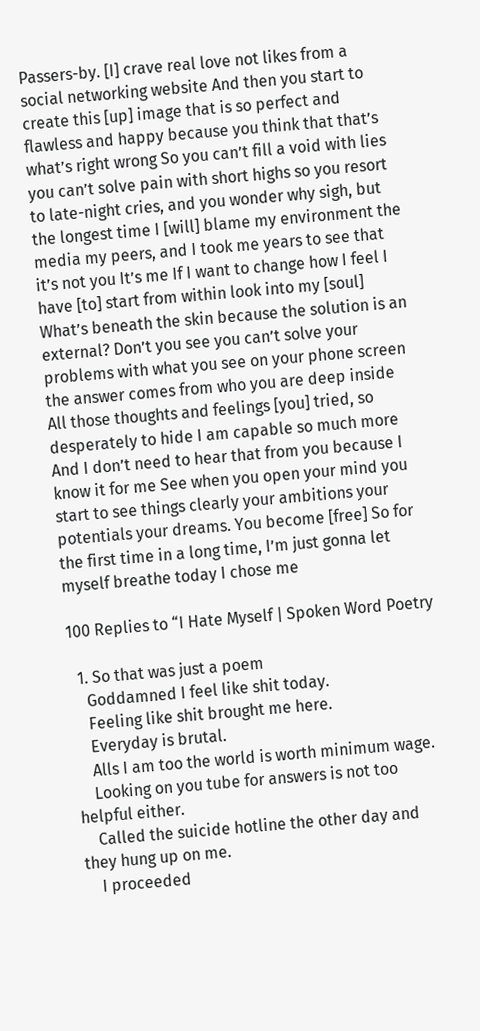Passers-by. [I] crave real love not likes from a social networking website And then you start to create this [up] image that is so perfect and flawless and happy because you think that that’s what’s right wrong So you can’t fill a void with lies you can’t solve pain with short highs so you resort to late-night cries, and you wonder why sigh, but the longest time I [will] blame my environment the media my peers, and I took me years to see that it’s not you It’s me If I want to change how I feel I have [to] start from within look into my [soul] What’s beneath the skin because the solution is an external? Don’t you see you can’t solve your problems with what you see on your phone screen the answer comes from who you are deep inside All those thoughts and feelings [you] tried, so desperately to hide I am capable so much more And I don’t need to hear that from you because I know it for me See when you open your mind you start to see things clearly your ambitions your potentials your dreams. You become [free] So for the first time in a long time, I’m just gonna let myself breathe today I chose me

100 Replies to “I Hate Myself | Spoken Word Poetry

  1. So that was just a poem
    Goddamned I feel like shit today.
    Feeling like shit brought me here.
    Everyday is brutal.
    Alls I am too the world is worth minimum wage.
    Looking on you tube for answers is not too helpful either.
    Called the suicide hotline the other day and they hung up on me.
    I proceeded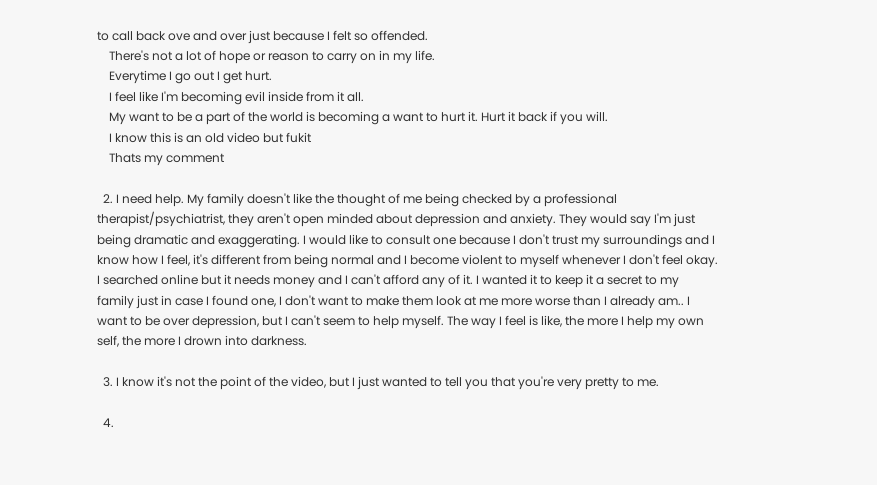to call back ove and over just because I felt so offended.
    There's not a lot of hope or reason to carry on in my life.
    Everytime I go out I get hurt.
    I feel like I'm becoming evil inside from it all.
    My want to be a part of the world is becoming a want to hurt it. Hurt it back if you will.
    I know this is an old video but fukit
    Thats my comment

  2. I need help. My family doesn't like the thought of me being checked by a professional therapist/psychiatrist, they aren't open minded about depression and anxiety. They would say I'm just being dramatic and exaggerating. I would like to consult one because I don't trust my surroundings and I know how I feel, it's different from being normal and I become violent to myself whenever I don't feel okay. I searched online but it needs money and I can't afford any of it. I wanted it to keep it a secret to my family just in case I found one, I don't want to make them look at me more worse than I already am.. I want to be over depression, but I can't seem to help myself. The way I feel is like, the more I help my own self, the more I drown into darkness.

  3. I know it's not the point of the video, but I just wanted to tell you that you're very pretty to me.

  4.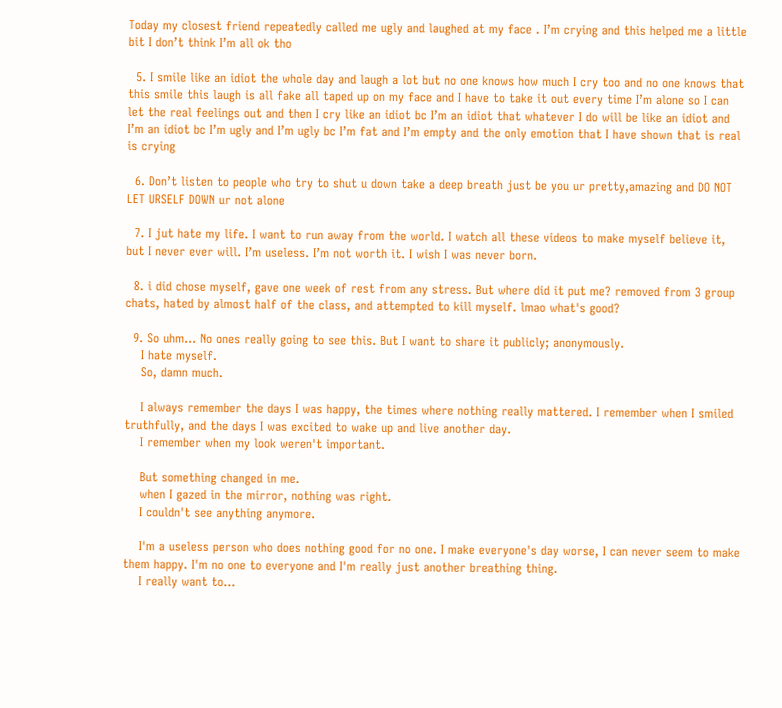Today my closest friend repeatedly called me ugly and laughed at my face . I’m crying and this helped me a little bit I don’t think I’m all ok tho

  5. I smile like an idiot the whole day and laugh a lot but no one knows how much I cry too and no one knows that this smile this laugh is all fake all taped up on my face and I have to take it out every time I’m alone so I can let the real feelings out and then I cry like an idiot bc I’m an idiot that whatever I do will be like an idiot and I’m an idiot bc I’m ugly and I’m ugly bc I’m fat and I’m empty and the only emotion that I have shown that is real is crying

  6. Don’t listen to people who try to shut u down take a deep breath just be you ur pretty,amazing and DO NOT LET URSELF DOWN ur not alone

  7. I jut hate my life. I want to run away from the world. I watch all these videos to make myself believe it, but I never ever will. I’m useless. I’m not worth it. I wish I was never born.

  8. i did chose myself, gave one week of rest from any stress. But where did it put me? removed from 3 group chats, hated by almost half of the class, and attempted to kill myself. lmao what's good?

  9. So uhm… No ones really going to see this. But I want to share it publicly; anonymously.
    I hate myself.
    So, damn much.

    I always remember the days I was happy, the times where nothing really mattered. I remember when I smiled truthfully, and the days I was excited to wake up and live another day.
    I remember when my look weren't important.

    But something changed in me.
    when I gazed in the mirror, nothing was right.
    I couldn't see anything anymore.

    I'm a useless person who does nothing good for no one. I make everyone's day worse, I can never seem to make them happy. I'm no one to everyone and I'm really just another breathing thing.
    I really want to…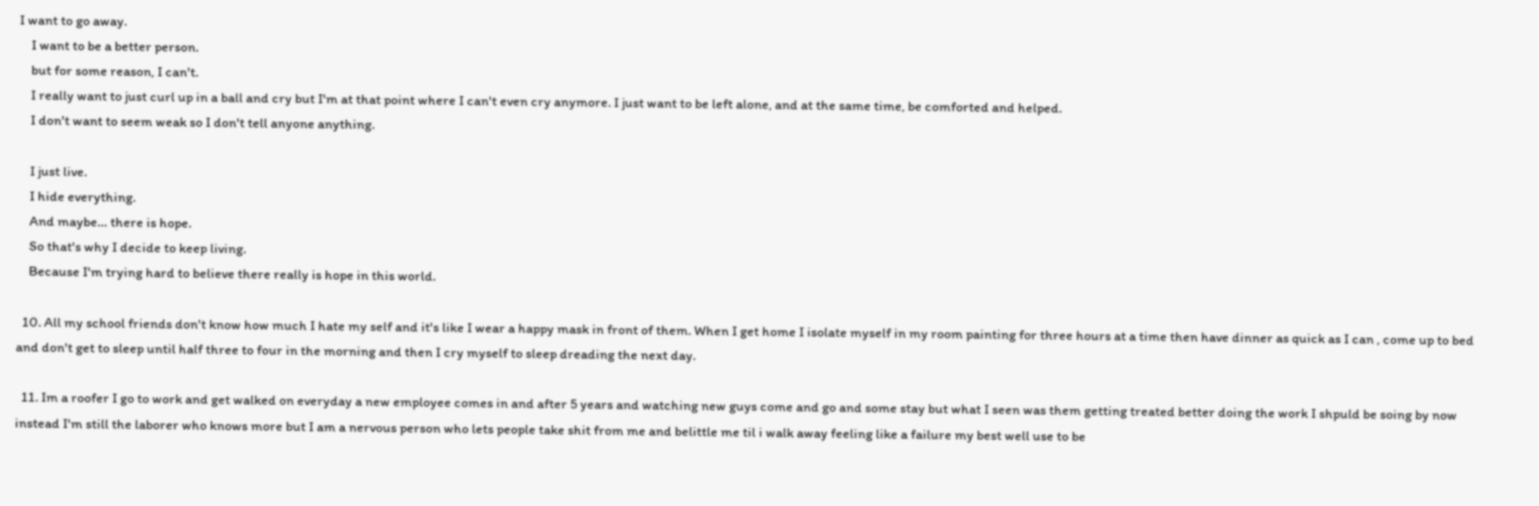I want to go away.
    I want to be a better person.
    but for some reason, I can't.
    I really want to just curl up in a ball and cry but I'm at that point where I can't even cry anymore. I just want to be left alone, and at the same time, be comforted and helped.
    I don't want to seem weak so I don't tell anyone anything.

    I just live.
    I hide everything.
    And maybe… there is hope.
    So that's why I decide to keep living.
    Because I'm trying hard to believe there really is hope in this world.

  10. All my school friends don't know how much I hate my self and it's like I wear a happy mask in front of them. When I get home I isolate myself in my room painting for three hours at a time then have dinner as quick as I can , come up to bed and don't get to sleep until half three to four in the morning and then I cry myself to sleep dreading the next day.

  11. Im a roofer I go to work and get walked on everyday a new employee comes in and after 5 years and watching new guys come and go and some stay but what I seen was them getting treated better doing the work I shpuld be soing by now instead I'm still the laborer who knows more but I am a nervous person who lets people take shit from me and belittle me til i walk away feeling like a failure my best well use to be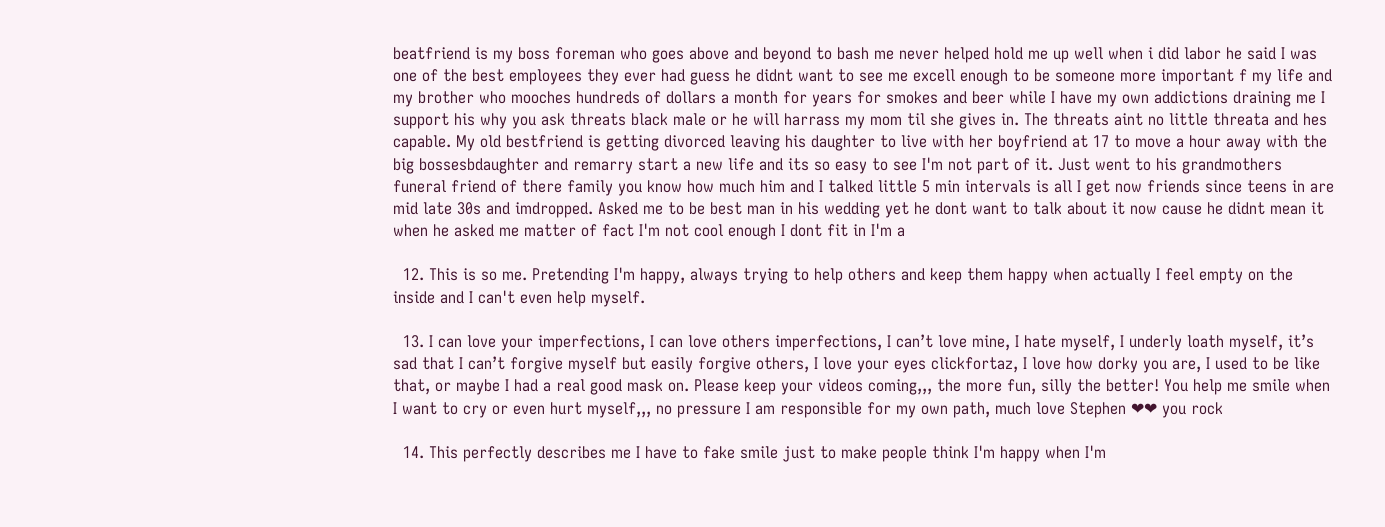beatfriend is my boss foreman who goes above and beyond to bash me never helped hold me up well when i did labor he said I was one of the best employees they ever had guess he didnt want to see me excell enough to be someone more important f my life and my brother who mooches hundreds of dollars a month for years for smokes and beer while I have my own addictions draining me I support his why you ask threats black male or he will harrass my mom til she gives in. The threats aint no little threata and hes capable. My old bestfriend is getting divorced leaving his daughter to live with her boyfriend at 17 to move a hour away with the big bossesbdaughter and remarry start a new life and its so easy to see I'm not part of it. Just went to his grandmothers funeral friend of there family you know how much him and I talked little 5 min intervals is all I get now friends since teens in are mid late 30s and imdropped. Asked me to be best man in his wedding yet he dont want to talk about it now cause he didnt mean it when he asked me matter of fact I'm not cool enough I dont fit in I'm a

  12. This is so me. Pretending I'm happy, always trying to help others and keep them happy when actually I feel empty on the inside and I can't even help myself.

  13. I can love your imperfections, I can love others imperfections, I can’t love mine, I hate myself, I underly loath myself, it’s sad that I can’t forgive myself but easily forgive others, I love your eyes clickfortaz, I love how dorky you are, I used to be like that, or maybe I had a real good mask on. Please keep your videos coming,,, the more fun, silly the better! You help me smile when I want to cry or even hurt myself,,, no pressure I am responsible for my own path, much love Stephen ❤❤ you rock

  14. This perfectly describes me I have to fake smile just to make people think I'm happy when I'm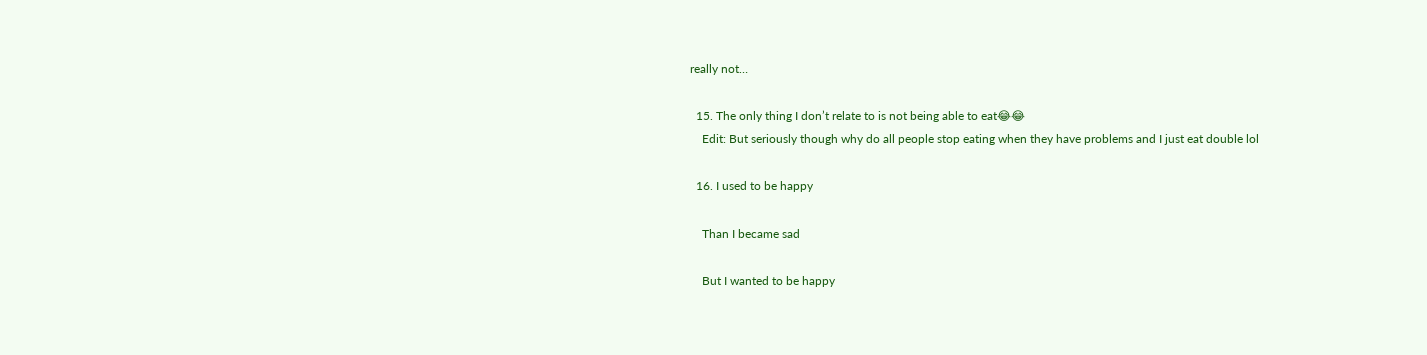really not…

  15. The only thing I don’t relate to is not being able to eat😂😂
    Edit: But seriously though why do all people stop eating when they have problems and I just eat double lol

  16. I used to be happy

    Than I became sad

    But I wanted to be happy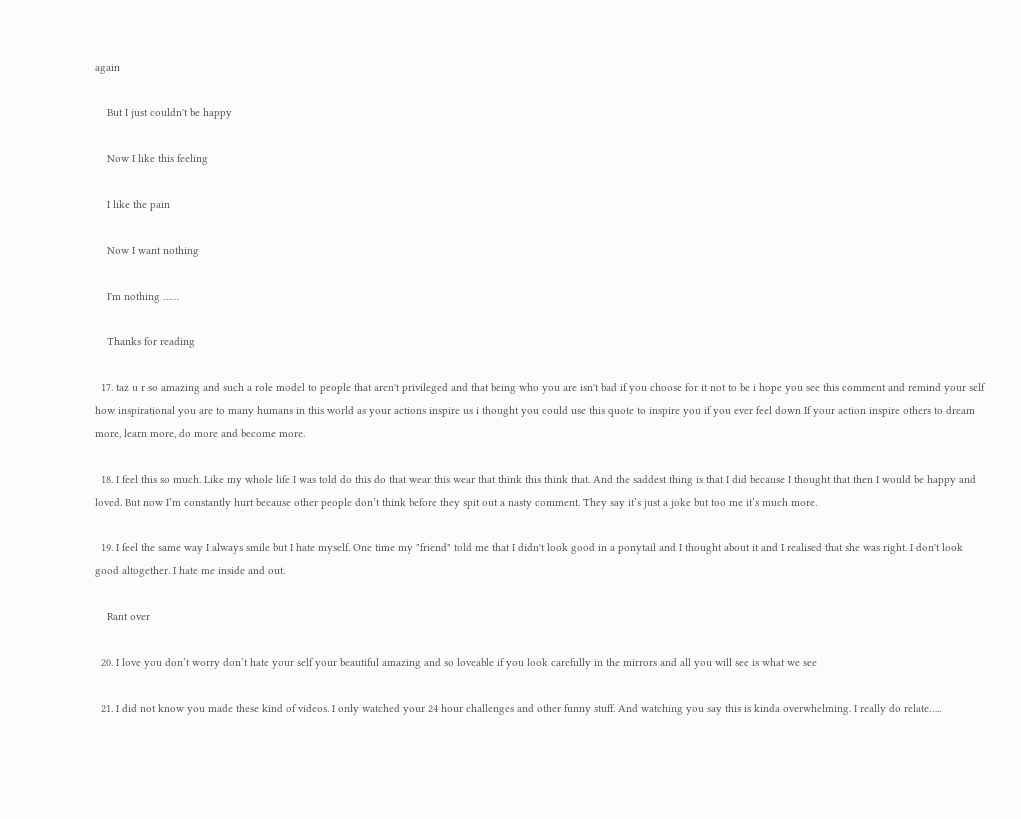again

    But I just couldn't be happy

    Now I like this feeling

    I like the pain

    Now I want nothing

    I'm nothing ……

    Thanks for reading

  17. taz u r so amazing and such a role model to people that aren't privileged and that being who you are isn't bad if you choose for it not to be i hope you see this comment and remind your self how inspirational you are to many humans in this world as your actions inspire us i thought you could use this quote to inspire you if you ever feel down If your action inspire others to dream more, learn more, do more and become more.

  18. I feel this so much. Like my whole life I was told do this do that wear this wear that think this think that. And the saddest thing is that I did because I thought that then I would be happy and loved. But now I’m constantly hurt because other people don’t think before they spit out a nasty comment. They say it’s just a joke but too me it’s much more.

  19. I feel the same way I always smile but I hate myself. One time my "friend" told me that I didn't look good in a ponytail and I thought about it and I realised that she was right. I don't look good altogether. I hate me inside and out.

    Rant over

  20. I love you don’t worry don’t hate your self your beautiful amazing and so loveable if you look carefully in the mirrors and all you will see is what we see

  21. I did not know you made these kind of videos. I only watched your 24 hour challenges and other funny stuff. And watching you say this is kinda overwhelming. I really do relate…..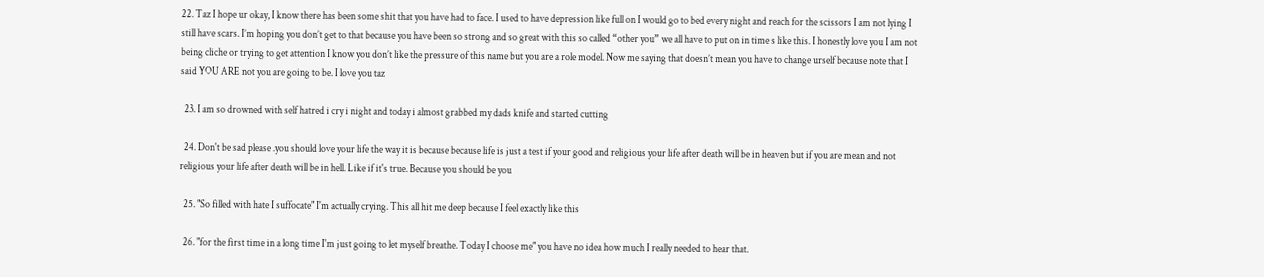22. Taz I hope ur okay, I know there has been some shit that you have had to face. I used to have depression like full on I would go to bed every night and reach for the scissors I am not lying I still have scars. I’m hoping you don’t get to that because you have been so strong and so great with this so called “other you” we all have to put on in time s like this. I honestly love you I am not being cliche or trying to get attention I know you don’t like the pressure of this name but you are a role model. Now me saying that doesn’t mean you have to change urself because note that I said YOU ARE not you are going to be. I love you taz

  23. I am so drowned with self hatred i cry i night and today i almost grabbed my dads knife and started cutting

  24. Don't be sad please .you should love your life the way it is because because life is just a test if your good and religious your life after death will be in heaven but if you are mean and not religious your life after death will be in hell. Like if it's true. Because you should be you

  25. "So filled with hate I suffocate" I'm actually crying. This all hit me deep because I feel exactly like this

  26. "for the first time in a long time I'm just going to let myself breathe. Today I choose me" you have no idea how much I really needed to hear that.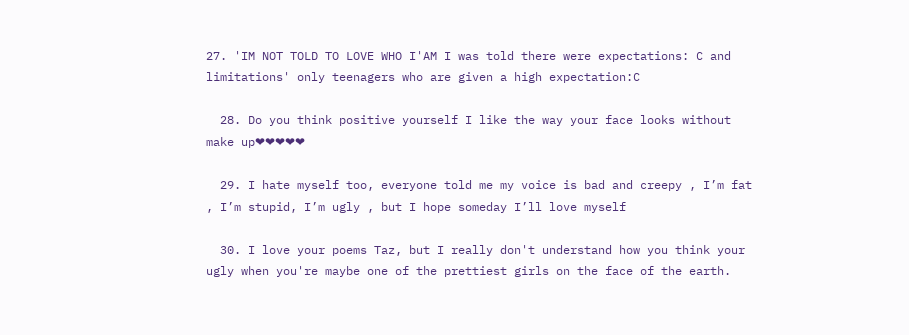27. 'IM NOT TOLD TO LOVE WHO I'AM I was told there were expectations: C and limitations' only teenagers who are given a high expectation:C

  28. Do you think positive yourself I like the way your face looks without make up❤❤❤❤❤

  29. I hate myself too, everyone told me my voice is bad and creepy , I’m fat , I’m stupid, I’m ugly , but I hope someday I’ll love myself

  30. I love your poems Taz, but I really don't understand how you think your ugly when you're maybe one of the prettiest girls on the face of the earth.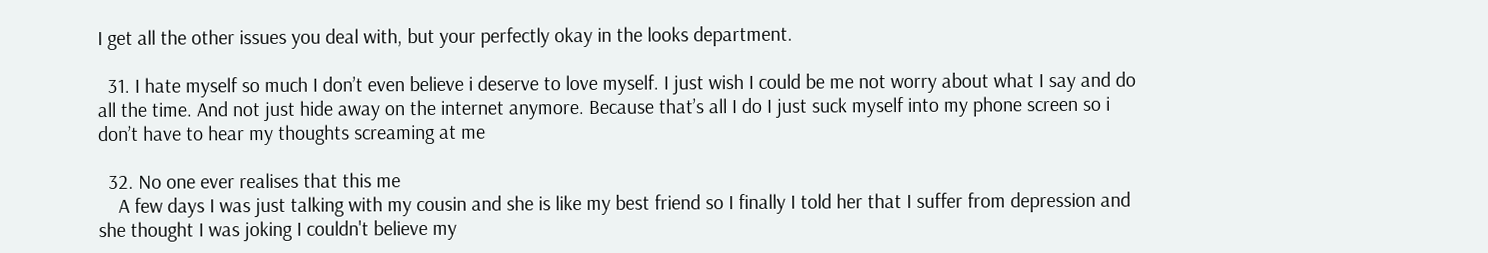I get all the other issues you deal with, but your perfectly okay in the looks department.

  31. I hate myself so much I don’t even believe i deserve to love myself. I just wish I could be me not worry about what I say and do all the time. And not just hide away on the internet anymore. Because that’s all I do I just suck myself into my phone screen so i don’t have to hear my thoughts screaming at me

  32. No one ever realises that this me
    A few days I was just talking with my cousin and she is like my best friend so I finally I told her that I suffer from depression and she thought I was joking I couldn't believe my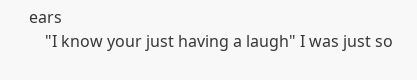ears
    "I know your just having a laugh" I was just so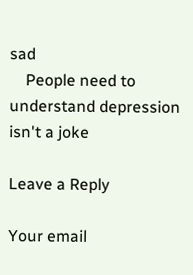sad
    People need to understand depression isn't a joke

Leave a Reply

Your email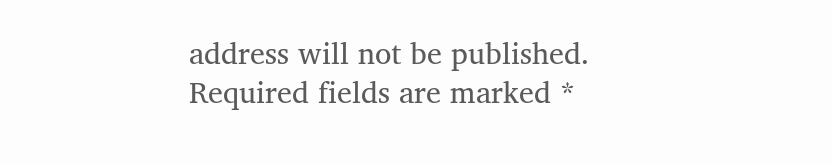address will not be published. Required fields are marked *